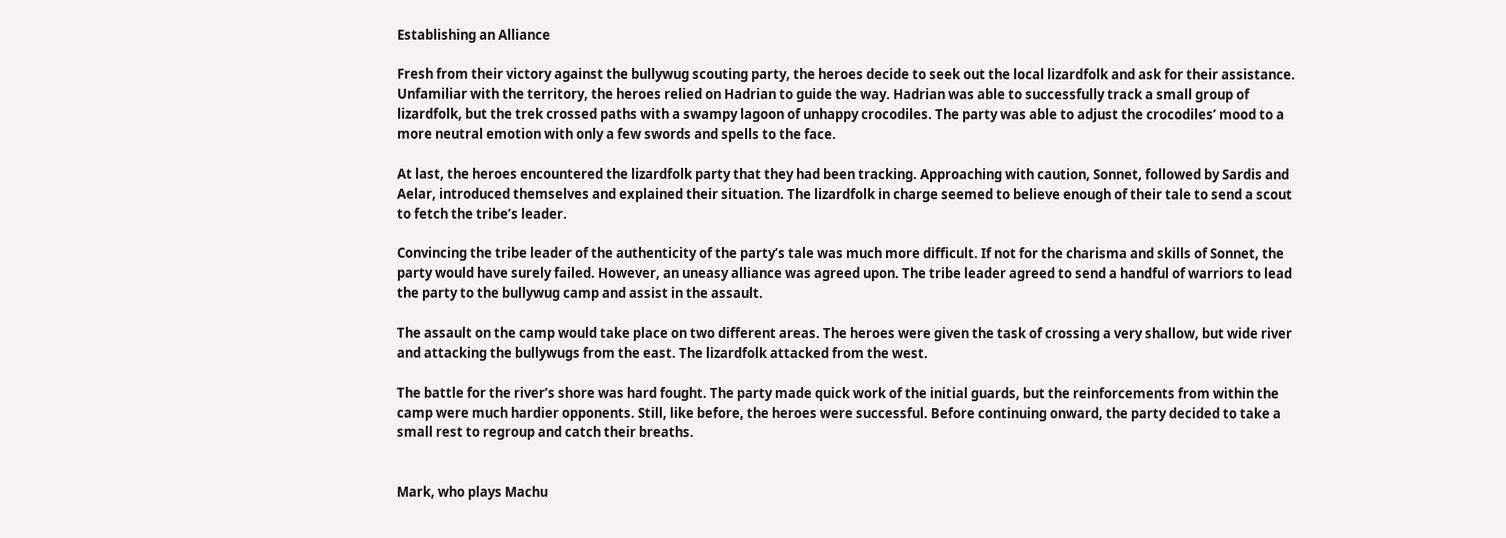Establishing an Alliance

Fresh from their victory against the bullywug scouting party, the heroes decide to seek out the local lizardfolk and ask for their assistance. Unfamiliar with the territory, the heroes relied on Hadrian to guide the way. Hadrian was able to successfully track a small group of lizardfolk, but the trek crossed paths with a swampy lagoon of unhappy crocodiles. The party was able to adjust the crocodiles’ mood to a more neutral emotion with only a few swords and spells to the face.

At last, the heroes encountered the lizardfolk party that they had been tracking. Approaching with caution, Sonnet, followed by Sardis and Aelar, introduced themselves and explained their situation. The lizardfolk in charge seemed to believe enough of their tale to send a scout to fetch the tribe’s leader.

Convincing the tribe leader of the authenticity of the party’s tale was much more difficult. If not for the charisma and skills of Sonnet, the party would have surely failed. However, an uneasy alliance was agreed upon. The tribe leader agreed to send a handful of warriors to lead the party to the bullywug camp and assist in the assault.

The assault on the camp would take place on two different areas. The heroes were given the task of crossing a very shallow, but wide river and attacking the bullywugs from the east. The lizardfolk attacked from the west.

The battle for the river’s shore was hard fought. The party made quick work of the initial guards, but the reinforcements from within the camp were much hardier opponents. Still, like before, the heroes were successful. Before continuing onward, the party decided to take a small rest to regroup and catch their breaths.


Mark, who plays Machu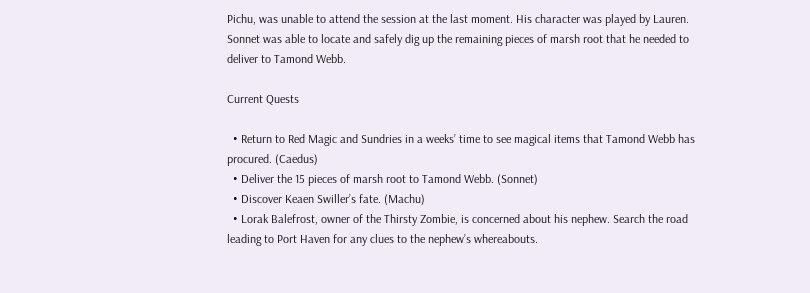Pichu, was unable to attend the session at the last moment. His character was played by Lauren. Sonnet was able to locate and safely dig up the remaining pieces of marsh root that he needed to deliver to Tamond Webb.

Current Quests

  • Return to Red Magic and Sundries in a weeks’ time to see magical items that Tamond Webb has procured. (Caedus)
  • Deliver the 15 pieces of marsh root to Tamond Webb. (Sonnet)
  • Discover Keaen Swiller’s fate. (Machu)
  • Lorak Balefrost, owner of the Thirsty Zombie, is concerned about his nephew. Search the road leading to Port Haven for any clues to the nephew’s whereabouts.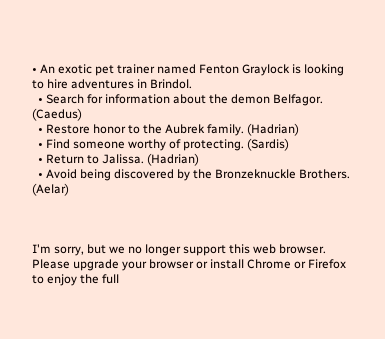• An exotic pet trainer named Fenton Graylock is looking to hire adventures in Brindol.
  • Search for information about the demon Belfagor. (Caedus)
  • Restore honor to the Aubrek family. (Hadrian)
  • Find someone worthy of protecting. (Sardis)
  • Return to Jalissa. (Hadrian)
  • Avoid being discovered by the Bronzeknuckle Brothers. (Aelar)



I'm sorry, but we no longer support this web browser. Please upgrade your browser or install Chrome or Firefox to enjoy the full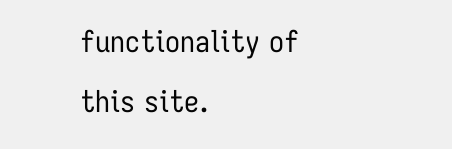functionality of this site.